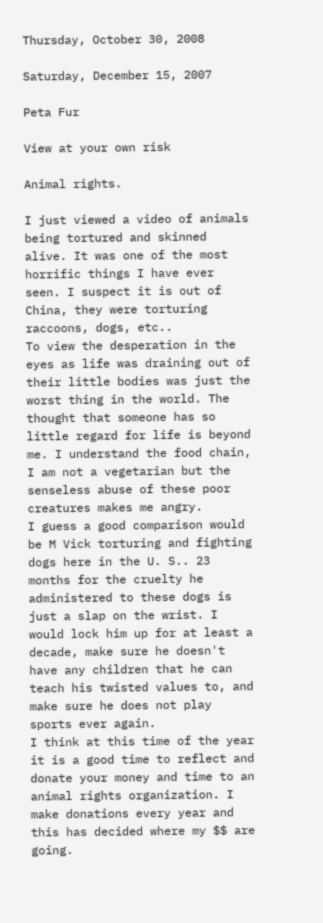Thursday, October 30, 2008

Saturday, December 15, 2007

Peta Fur

View at your own risk

Animal rights.

I just viewed a video of animals being tortured and skinned alive. It was one of the most horrific things I have ever seen. I suspect it is out of China, they were torturing raccoons, dogs, etc..
To view the desperation in the eyes as life was draining out of their little bodies was just the worst thing in the world. The thought that someone has so little regard for life is beyond me. I understand the food chain, I am not a vegetarian but the senseless abuse of these poor creatures makes me angry.
I guess a good comparison would be M Vick torturing and fighting dogs here in the U. S.. 23 months for the cruelty he administered to these dogs is just a slap on the wrist. I would lock him up for at least a decade, make sure he doesn't have any children that he can teach his twisted values to, and make sure he does not play sports ever again.
I think at this time of the year it is a good time to reflect and donate your money and time to an animal rights organization. I make donations every year and this has decided where my $$ are going.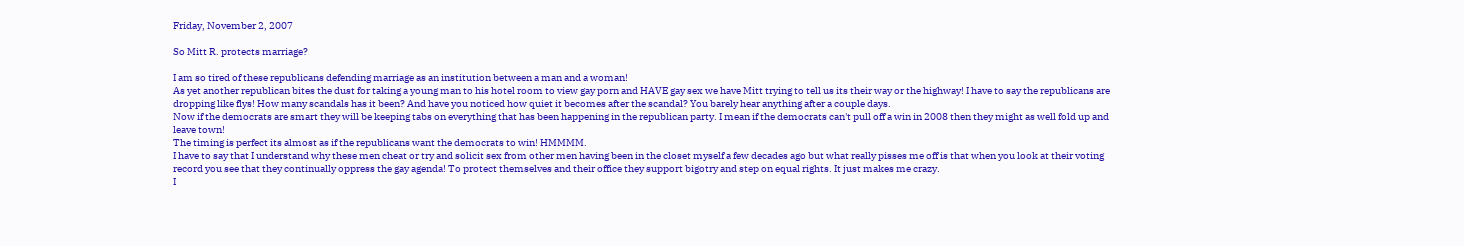Friday, November 2, 2007

So Mitt R. protects marriage?

I am so tired of these republicans defending marriage as an institution between a man and a woman!
As yet another republican bites the dust for taking a young man to his hotel room to view gay porn and HAVE gay sex we have Mitt trying to tell us its their way or the highway! I have to say the republicans are dropping like flys! How many scandals has it been? And have you noticed how quiet it becomes after the scandal? You barely hear anything after a couple days.
Now if the democrats are smart they will be keeping tabs on everything that has been happening in the republican party. I mean if the democrats can't pull off a win in 2008 then they might as well fold up and leave town!
The timing is perfect its almost as if the republicans want the democrats to win! HMMMM.
I have to say that I understand why these men cheat or try and solicit sex from other men having been in the closet myself a few decades ago but what really pisses me off is that when you look at their voting record you see that they continually oppress the gay agenda! To protect themselves and their office they support bigotry and step on equal rights. It just makes me crazy.
I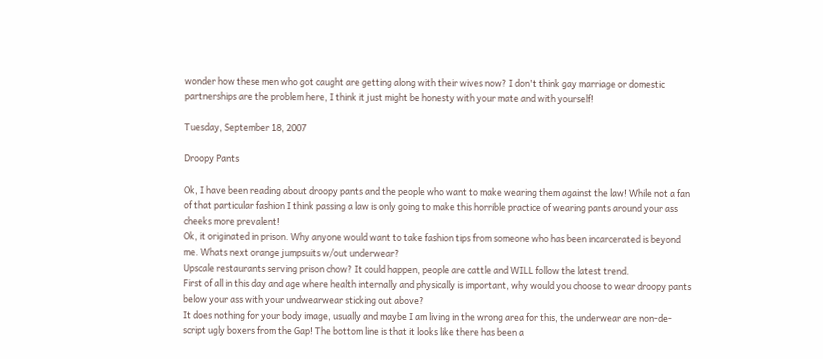wonder how these men who got caught are getting along with their wives now? I don't think gay marriage or domestic partnerships are the problem here, I think it just might be honesty with your mate and with yourself!

Tuesday, September 18, 2007

Droopy Pants

Ok, I have been reading about droopy pants and the people who want to make wearing them against the law! While not a fan of that particular fashion I think passing a law is only going to make this horrible practice of wearing pants around your ass cheeks more prevalent!
Ok, it originated in prison. Why anyone would want to take fashion tips from someone who has been incarcerated is beyond me. Whats next orange jumpsuits w/out underwear?
Upscale restaurants serving prison chow? It could happen, people are cattle and WILL follow the latest trend.
First of all in this day and age where health internally and physically is important, why would you choose to wear droopy pants below your ass with your undwearwear sticking out above?
It does nothing for your body image, usually and maybe I am living in the wrong area for this, the underwear are non-de-script ugly boxers from the Gap! The bottom line is that it looks like there has been a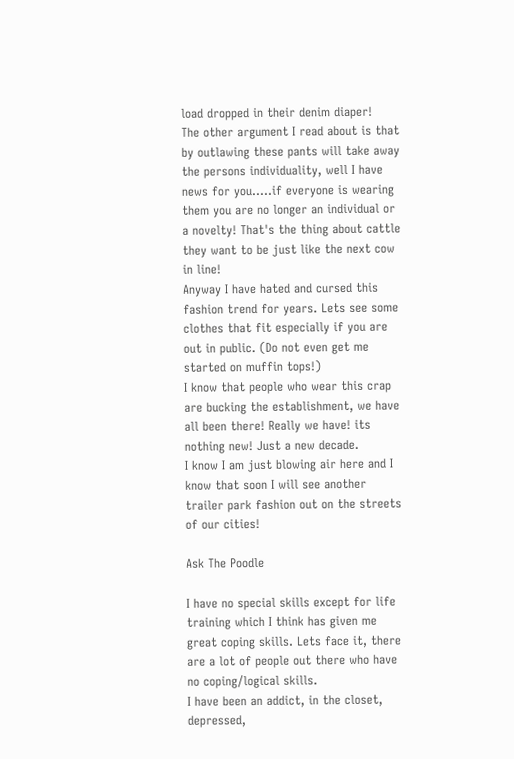load dropped in their denim diaper!
The other argument I read about is that by outlawing these pants will take away the persons individuality, well I have news for you.....if everyone is wearing them you are no longer an individual or a novelty! That's the thing about cattle they want to be just like the next cow in line!
Anyway I have hated and cursed this fashion trend for years. Lets see some clothes that fit especially if you are out in public. (Do not even get me started on muffin tops!)
I know that people who wear this crap are bucking the establishment, we have all been there! Really we have! its nothing new! Just a new decade.
I know I am just blowing air here and I know that soon I will see another trailer park fashion out on the streets of our cities!

Ask The Poodle

I have no special skills except for life training which I think has given me great coping skills. Lets face it, there are a lot of people out there who have no coping/logical skills.
I have been an addict, in the closet, depressed,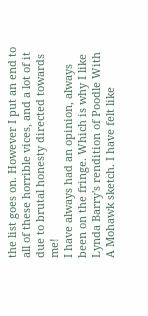the list goes on. However I put an end to all of these horrible vices, and a lot of it due to brutal honesty directed towards me!
I have always had an opinion, always been on the fringe. Which is why I like Lynda Barry's rendition of Poodle With A Mohawk sketch. I have felt like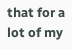that for a lot of my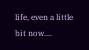life, even a little bit now....